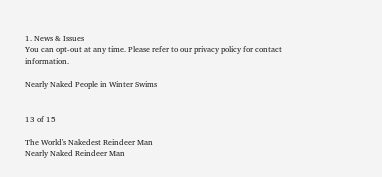1. News & Issues
You can opt-out at any time. Please refer to our privacy policy for contact information.

Nearly Naked People in Winter Swims


13 of 15

The World's Nakedest Reindeer Man
Nearly Naked Reindeer Man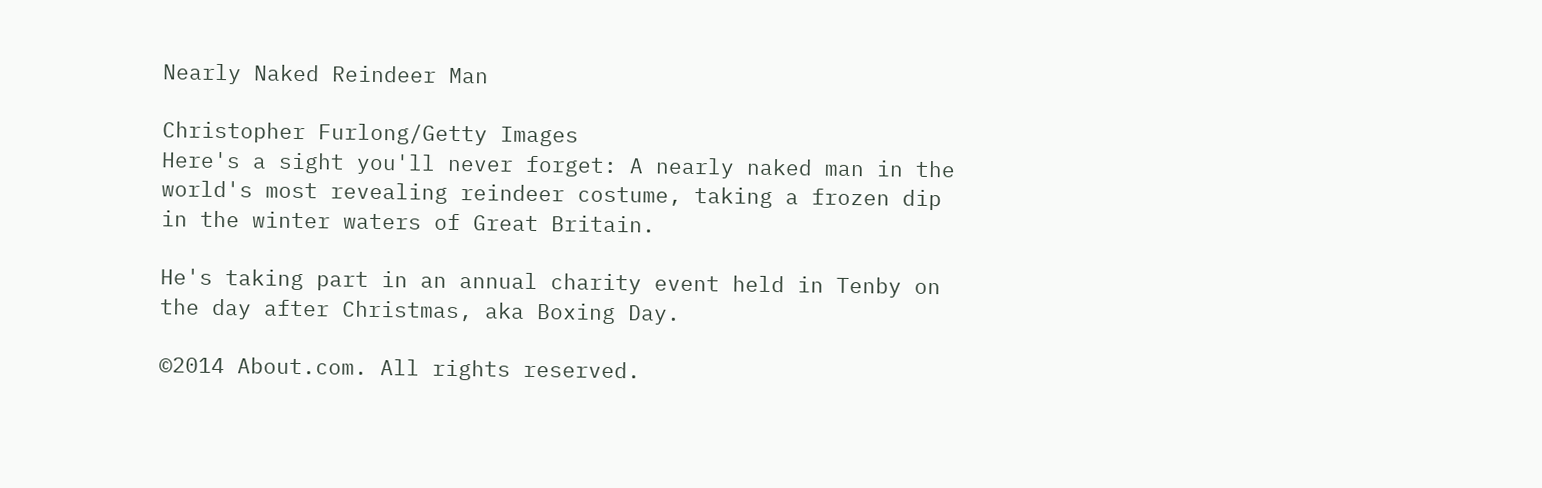Nearly Naked Reindeer Man

Christopher Furlong/Getty Images
Here's a sight you'll never forget: A nearly naked man in the world's most revealing reindeer costume, taking a frozen dip in the winter waters of Great Britain.

He's taking part in an annual charity event held in Tenby on the day after Christmas, aka Boxing Day.

©2014 About.com. All rights reserved.